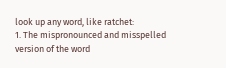look up any word, like ratchet:
1. The mispronounced and misspelled version of the word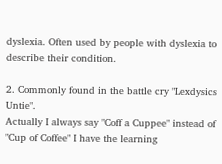dyslexia. Often used by people with dyslexia to describe their condition.

2. Commonly found in the battle cry "Lexdysics Untie".
Actually I always say "Coff a Cuppee" instead of "Cup of Coffee" I have the learning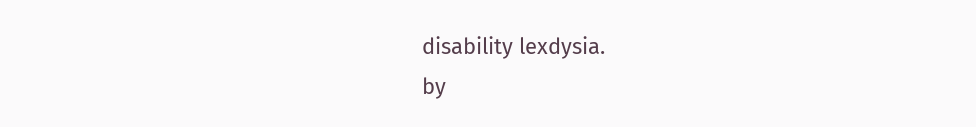disability lexdysia.
by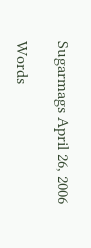Sugarmags April 26, 2006

Words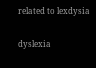related to lexdysia

dyslexia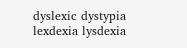dyslexic dystypia lexdexia lysdexia